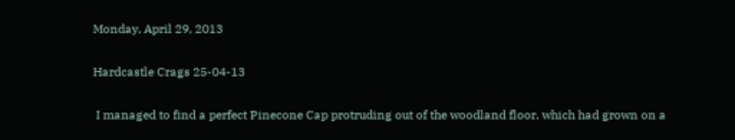Monday, April 29, 2013

Hardcastle Crags 25-04-13

 I managed to find a perfect Pinecone Cap protruding out of the woodland floor, which had grown on a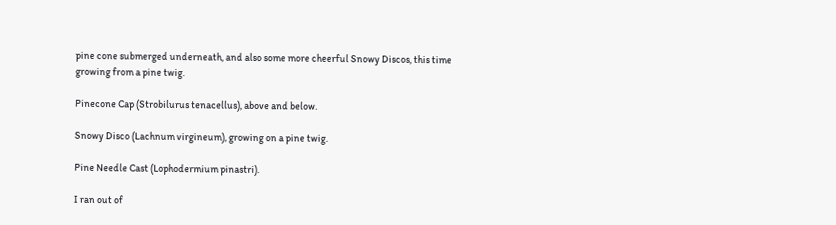pine cone submerged underneath, and also some more cheerful Snowy Discos, this time growing from a pine twig.

Pinecone Cap (Strobilurus tenacellus), above and below.

Snowy Disco (Lachnum virgineum), growing on a pine twig.

Pine Needle Cast (Lophodermium pinastri).

I ran out of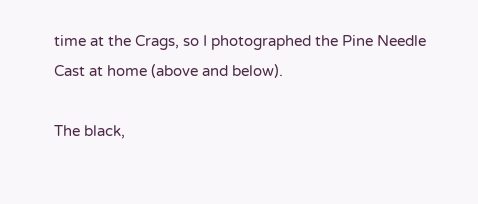time at the Crags, so I photographed the Pine Needle Cast at home (above and below).

The black,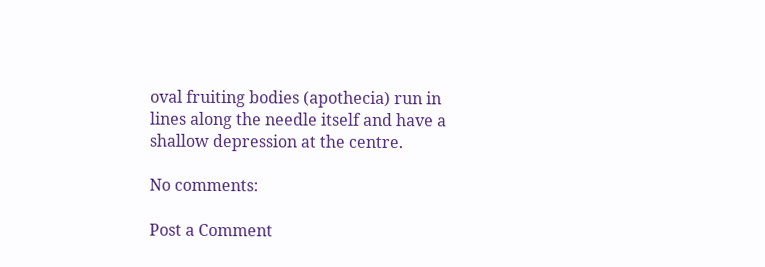oval fruiting bodies (apothecia) run in lines along the needle itself and have a shallow depression at the centre.

No comments:

Post a Comment